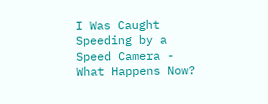I Was Caught Speeding by a Speed Camera - What Happens Now?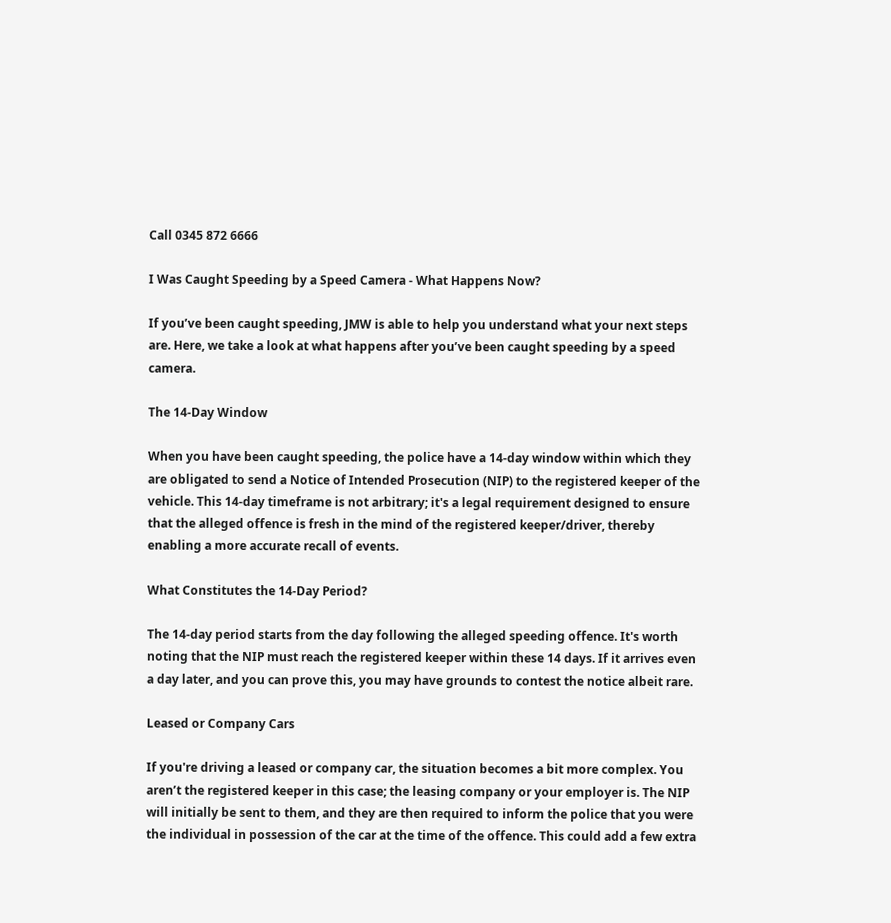Call 0345 872 6666

I Was Caught Speeding by a Speed Camera - What Happens Now?

If you’ve been caught speeding, JMW is able to help you understand what your next steps are. Here, we take a look at what happens after you’ve been caught speeding by a speed camera.

The 14-Day Window

When you have been caught speeding, the police have a 14-day window within which they are obligated to send a Notice of Intended Prosecution (NIP) to the registered keeper of the vehicle. This 14-day timeframe is not arbitrary; it's a legal requirement designed to ensure that the alleged offence is fresh in the mind of the registered keeper/driver, thereby enabling a more accurate recall of events.

What Constitutes the 14-Day Period?

The 14-day period starts from the day following the alleged speeding offence. It's worth noting that the NIP must reach the registered keeper within these 14 days. If it arrives even a day later, and you can prove this, you may have grounds to contest the notice albeit rare.

Leased or Company Cars

If you're driving a leased or company car, the situation becomes a bit more complex. You aren’t the registered keeper in this case; the leasing company or your employer is. The NIP will initially be sent to them, and they are then required to inform the police that you were the individual in possession of the car at the time of the offence. This could add a few extra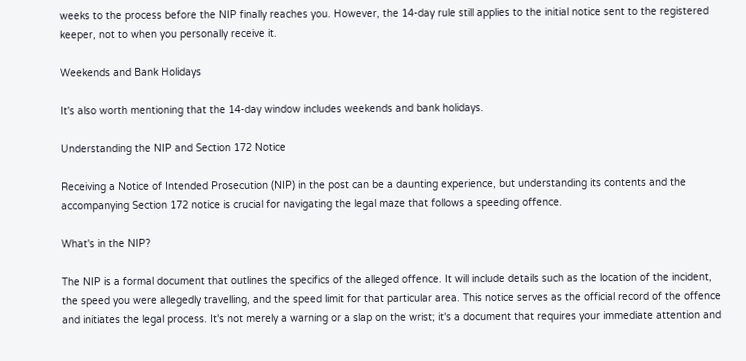weeks to the process before the NIP finally reaches you. However, the 14-day rule still applies to the initial notice sent to the registered keeper, not to when you personally receive it.

Weekends and Bank Holidays

It's also worth mentioning that the 14-day window includes weekends and bank holidays.

Understanding the NIP and Section 172 Notice

Receiving a Notice of Intended Prosecution (NIP) in the post can be a daunting experience, but understanding its contents and the accompanying Section 172 notice is crucial for navigating the legal maze that follows a speeding offence.

What's in the NIP?

The NIP is a formal document that outlines the specifics of the alleged offence. It will include details such as the location of the incident, the speed you were allegedly travelling, and the speed limit for that particular area. This notice serves as the official record of the offence and initiates the legal process. It's not merely a warning or a slap on the wrist; it's a document that requires your immediate attention and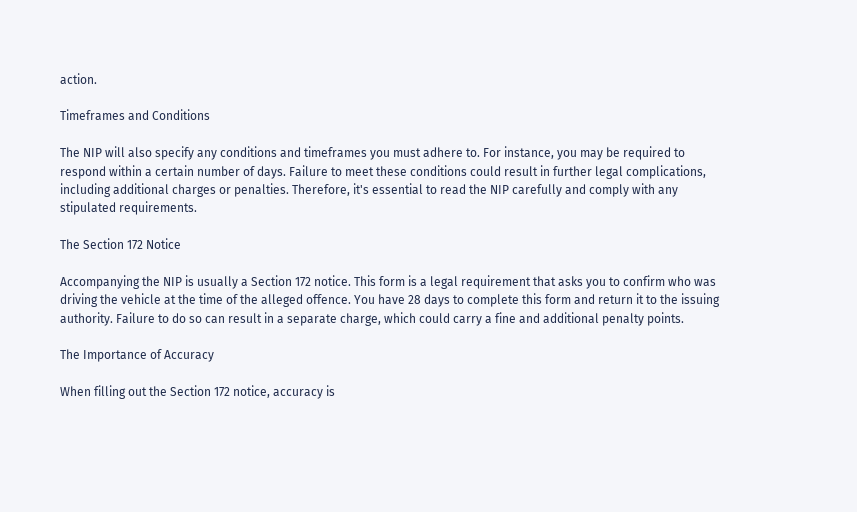action.

Timeframes and Conditions

The NIP will also specify any conditions and timeframes you must adhere to. For instance, you may be required to respond within a certain number of days. Failure to meet these conditions could result in further legal complications, including additional charges or penalties. Therefore, it's essential to read the NIP carefully and comply with any stipulated requirements.

The Section 172 Notice

Accompanying the NIP is usually a Section 172 notice. This form is a legal requirement that asks you to confirm who was driving the vehicle at the time of the alleged offence. You have 28 days to complete this form and return it to the issuing authority. Failure to do so can result in a separate charge, which could carry a fine and additional penalty points.

The Importance of Accuracy

When filling out the Section 172 notice, accuracy is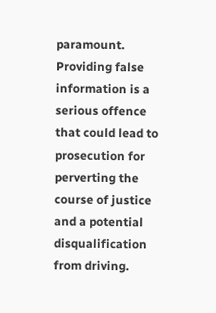paramount. Providing false information is a serious offence that could lead to prosecution for perverting the course of justice and a potential disqualification from driving.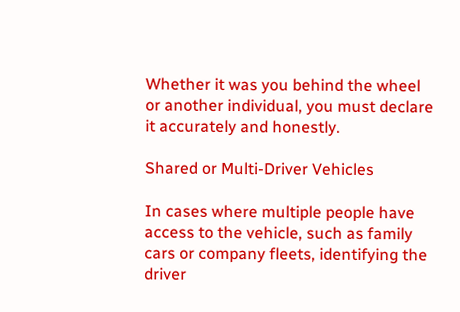Whether it was you behind the wheel or another individual, you must declare it accurately and honestly.

Shared or Multi-Driver Vehicles

In cases where multiple people have access to the vehicle, such as family cars or company fleets, identifying the driver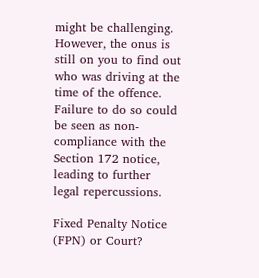might be challenging. However, the onus is still on you to find out who was driving at the time of the offence. Failure to do so could be seen as non-compliance with the Section 172 notice, leading to further legal repercussions.

Fixed Penalty Notice (FPN) or Court?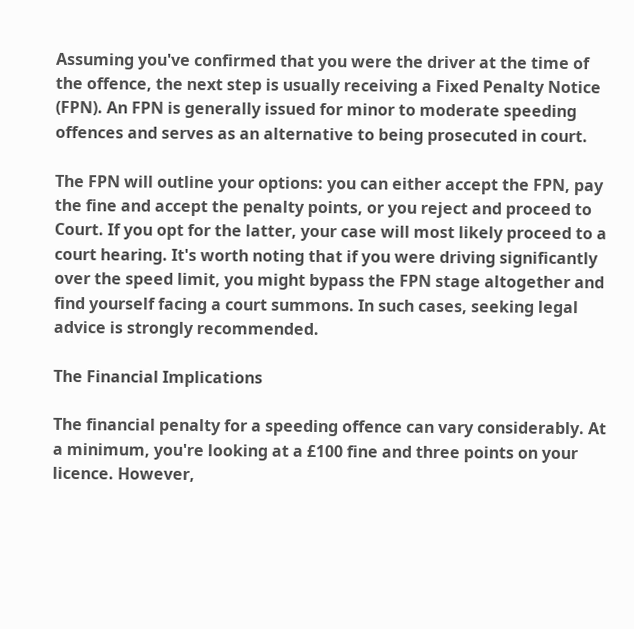Assuming you've confirmed that you were the driver at the time of the offence, the next step is usually receiving a Fixed Penalty Notice (FPN). An FPN is generally issued for minor to moderate speeding offences and serves as an alternative to being prosecuted in court.

The FPN will outline your options: you can either accept the FPN, pay the fine and accept the penalty points, or you reject and proceed to Court. If you opt for the latter, your case will most likely proceed to a court hearing. It's worth noting that if you were driving significantly over the speed limit, you might bypass the FPN stage altogether and find yourself facing a court summons. In such cases, seeking legal advice is strongly recommended.

The Financial Implications

The financial penalty for a speeding offence can vary considerably. At a minimum, you're looking at a £100 fine and three points on your licence. However,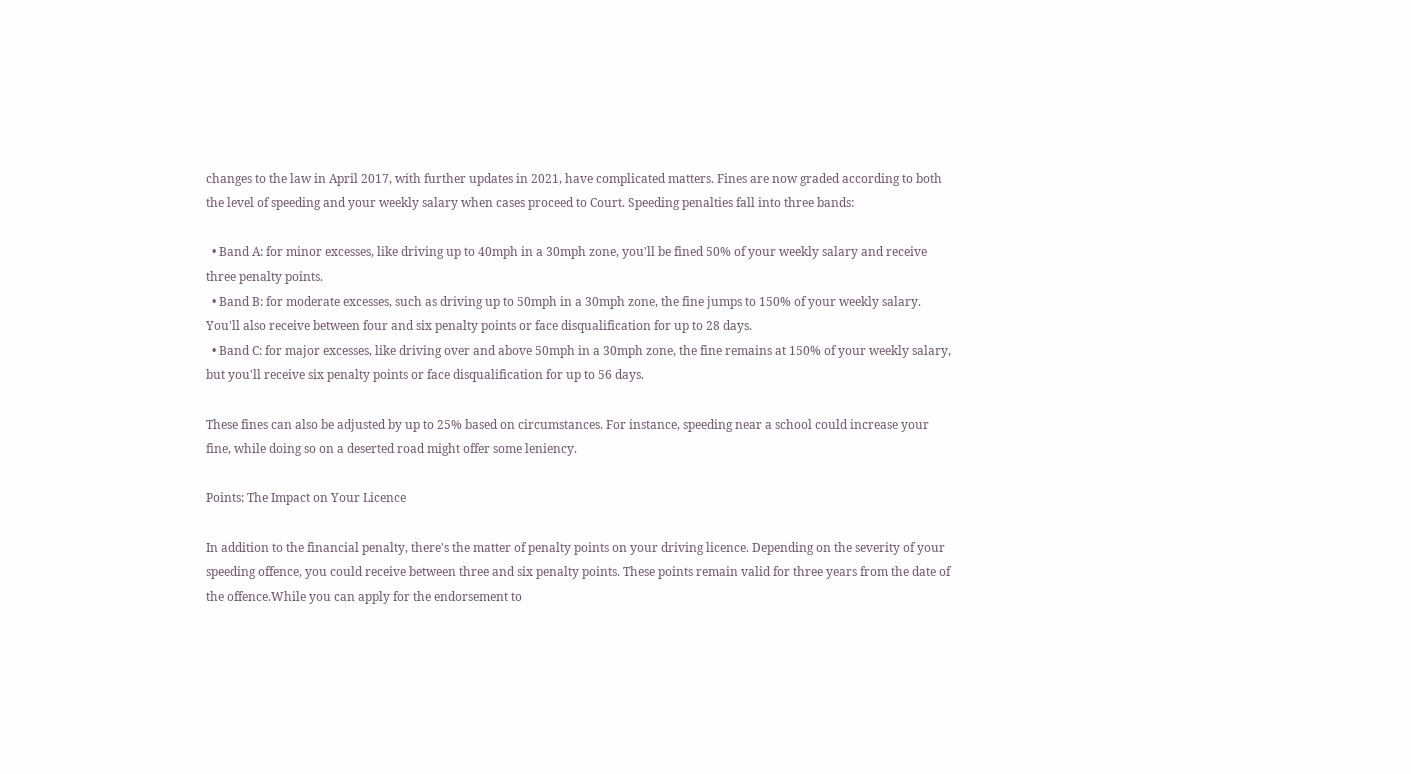changes to the law in April 2017, with further updates in 2021, have complicated matters. Fines are now graded according to both the level of speeding and your weekly salary when cases proceed to Court. Speeding penalties fall into three bands:

  • Band A: for minor excesses, like driving up to 40mph in a 30mph zone, you'll be fined 50% of your weekly salary and receive three penalty points.
  • Band B: for moderate excesses, such as driving up to 50mph in a 30mph zone, the fine jumps to 150% of your weekly salary. You'll also receive between four and six penalty points or face disqualification for up to 28 days.
  • Band C: for major excesses, like driving over and above 50mph in a 30mph zone, the fine remains at 150% of your weekly salary, but you'll receive six penalty points or face disqualification for up to 56 days.

These fines can also be adjusted by up to 25% based on circumstances. For instance, speeding near a school could increase your fine, while doing so on a deserted road might offer some leniency.

Points: The Impact on Your Licence

In addition to the financial penalty, there's the matter of penalty points on your driving licence. Depending on the severity of your speeding offence, you could receive between three and six penalty points. These points remain valid for three years from the date of the offence.While you can apply for the endorsement to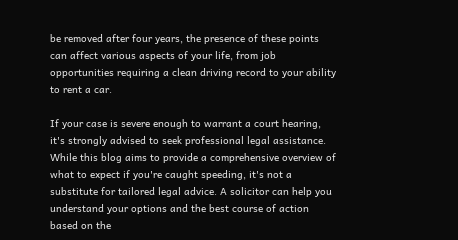be removed after four years, the presence of these points can affect various aspects of your life, from job opportunities requiring a clean driving record to your ability to rent a car.

If your case is severe enough to warrant a court hearing, it's strongly advised to seek professional legal assistance. While this blog aims to provide a comprehensive overview of what to expect if you're caught speeding, it's not a substitute for tailored legal advice. A solicitor can help you understand your options and the best course of action based on the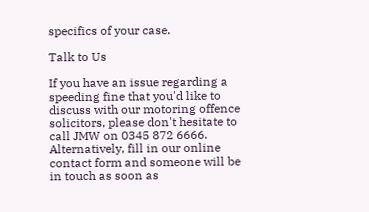specifics of your case.

Talk to Us

If you have an issue regarding a speeding fine that you'd like to discuss with our motoring offence solicitors, please don't hesitate to call JMW on 0345 872 6666. Alternatively, fill in our online contact form and someone will be in touch as soon as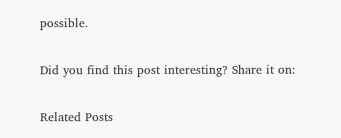possible.

Did you find this post interesting? Share it on:

Related Posts